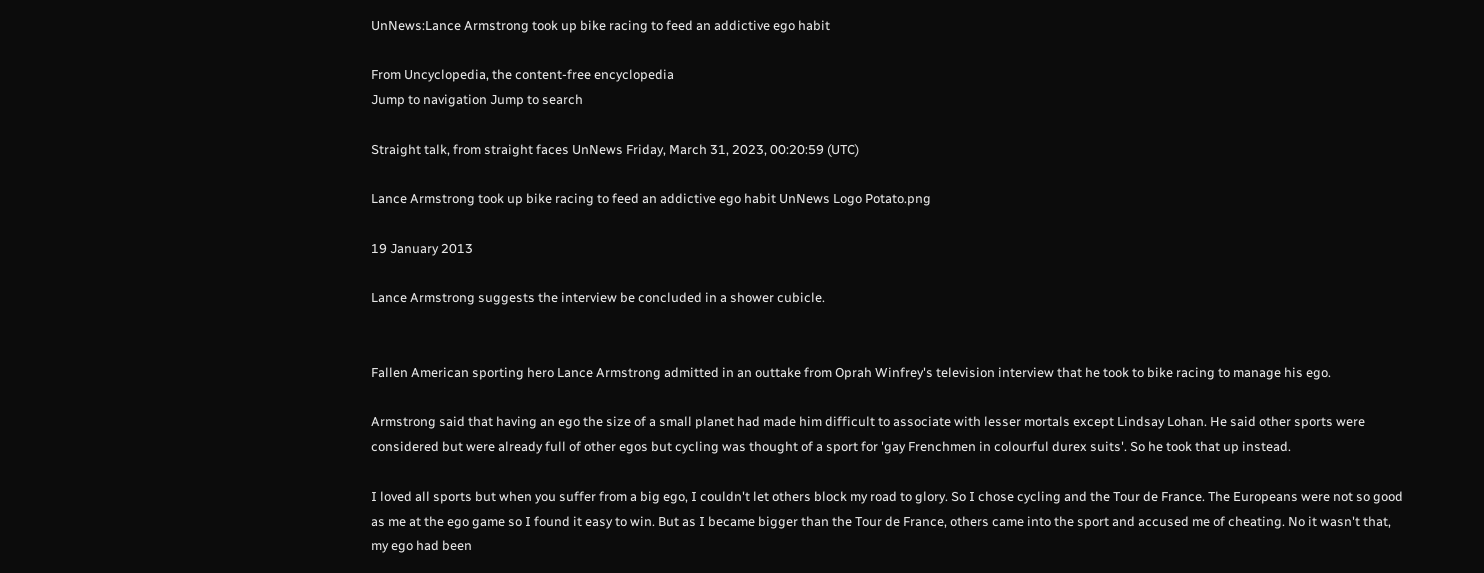UnNews:Lance Armstrong took up bike racing to feed an addictive ego habit

From Uncyclopedia, the content-free encyclopedia
Jump to navigation Jump to search

Straight talk, from straight faces UnNews Friday, March 31, 2023, 00:20:59 (UTC)

Lance Armstrong took up bike racing to feed an addictive ego habit UnNews Logo Potato.png

19 January 2013

Lance Armstrong suggests the interview be concluded in a shower cubicle.


Fallen American sporting hero Lance Armstrong admitted in an outtake from Oprah Winfrey's television interview that he took to bike racing to manage his ego.

Armstrong said that having an ego the size of a small planet had made him difficult to associate with lesser mortals except Lindsay Lohan. He said other sports were considered but were already full of other egos but cycling was thought of a sport for 'gay Frenchmen in colourful durex suits'. So he took that up instead.

I loved all sports but when you suffer from a big ego, I couldn't let others block my road to glory. So I chose cycling and the Tour de France. The Europeans were not so good as me at the ego game so I found it easy to win. But as I became bigger than the Tour de France, others came into the sport and accused me of cheating. No it wasn't that, my ego had been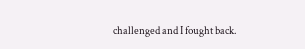challenged and I fought back.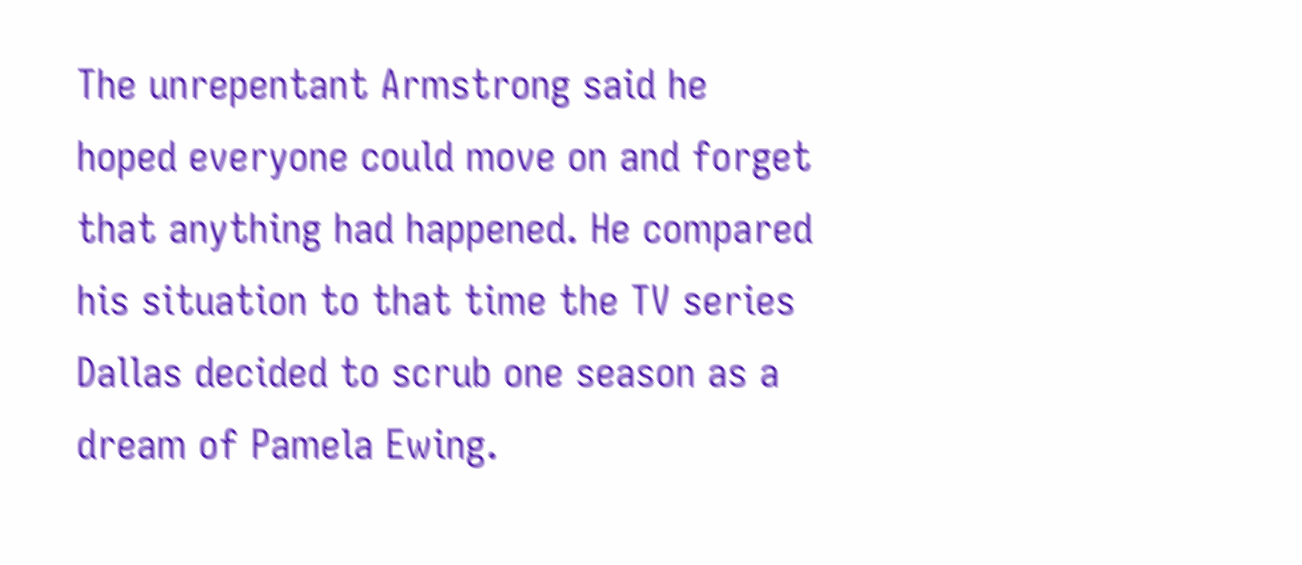The unrepentant Armstrong said he hoped everyone could move on and forget that anything had happened. He compared his situation to that time the TV series Dallas decided to scrub one season as a dream of Pamela Ewing.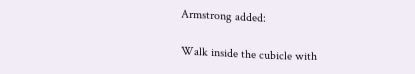Armstrong added:

Walk inside the cubicle with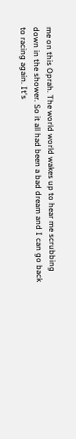me on this Oprah. The world world wakes up to hear me scrubbing down in the shower. So it all had been a bad dream and I can go back to racing again. It's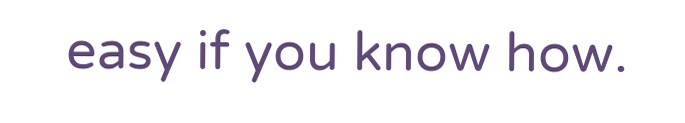easy if you know how.